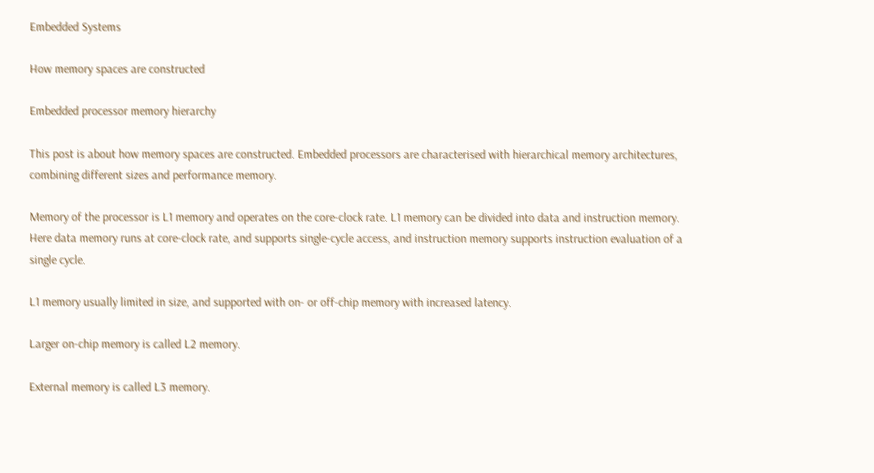Embedded Systems

How memory spaces are constructed

Embedded processor memory hierarchy

This post is about how memory spaces are constructed. Embedded processors are characterised with hierarchical memory architectures, combining different sizes and performance memory.

Memory of the processor is L1 memory and operates on the core-clock rate. L1 memory can be divided into data and instruction memory. Here data memory runs at core-clock rate, and supports single-cycle access, and instruction memory supports instruction evaluation of a single cycle.

L1 memory usually limited in size, and supported with on- or off-chip memory with increased latency.

Larger on-chip memory is called L2 memory.

External memory is called L3 memory.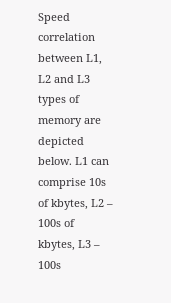Speed correlation between L1, L2 and L3 types of memory are depicted below. L1 can comprise 10s of kbytes, L2 – 100s of kbytes, L3 – 100s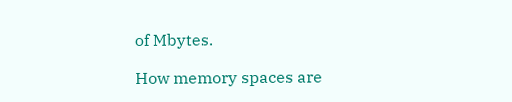of Mbytes.

How memory spaces are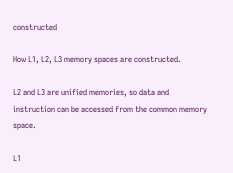constructed

How L1, L2, L3 memory spaces are constructed.

L2 and L3 are unified memories, so data and instruction can be accessed from the common memory space.

L1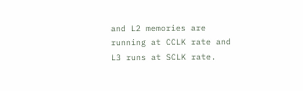and L2 memories are running at CCLK rate and L3 runs at SCLK rate.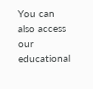You can also access our educational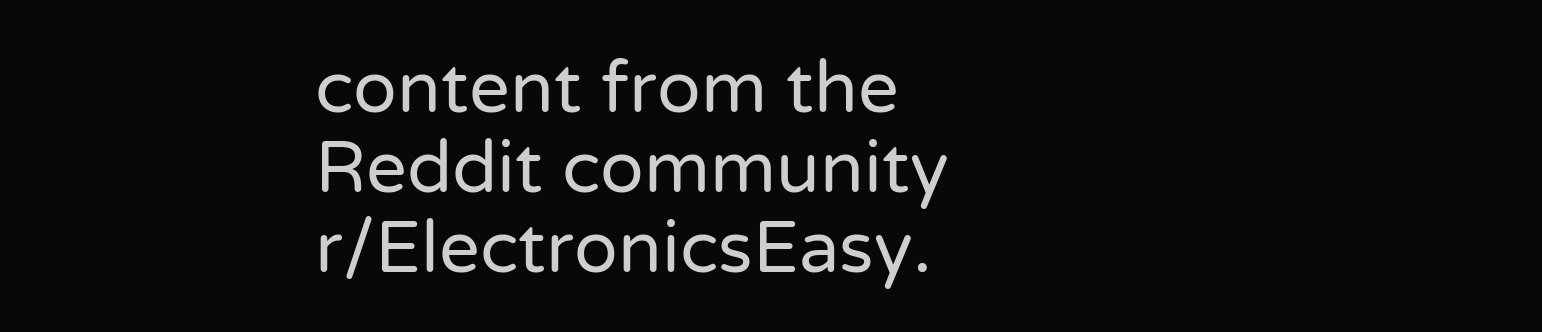content from the Reddit community r/ElectronicsEasy.